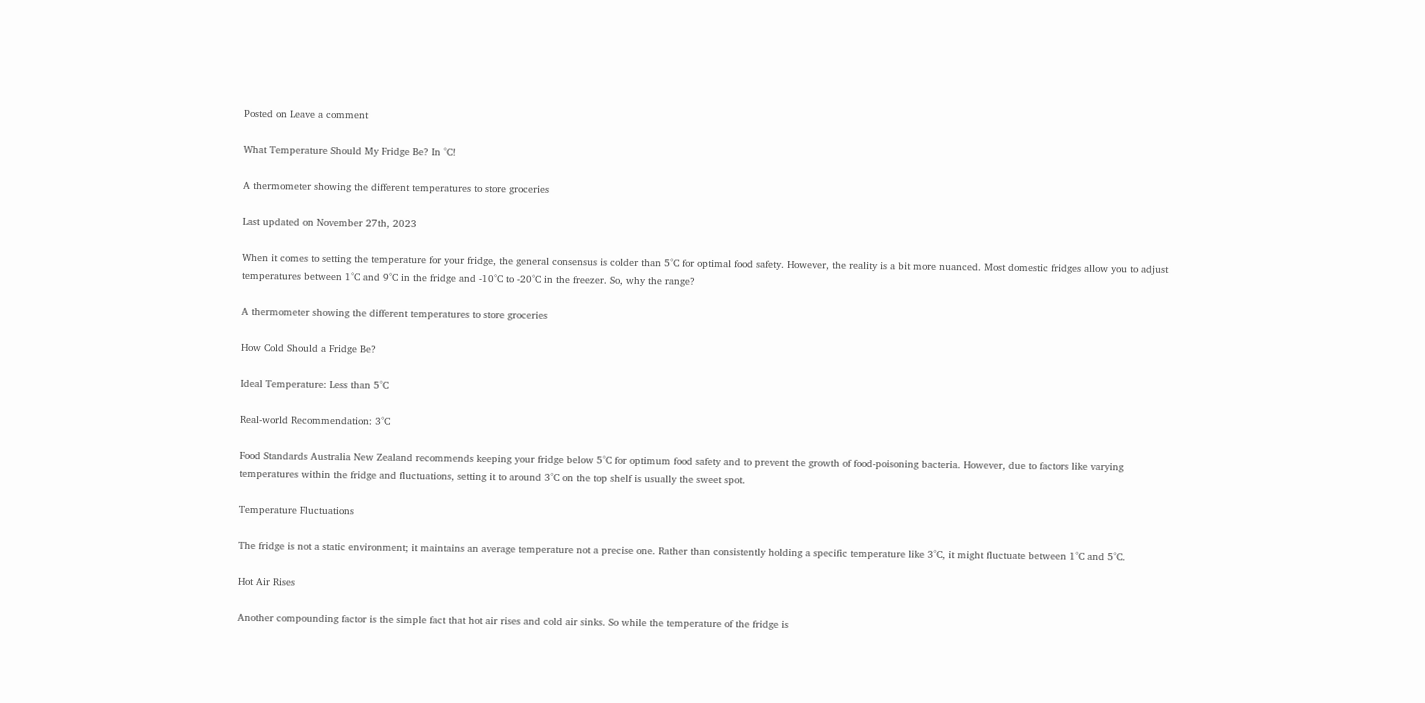Posted on Leave a comment

What Temperature Should My Fridge Be? In °C!

A thermometer showing the different temperatures to store groceries

Last updated on November 27th, 2023

When it comes to setting the temperature for your fridge, the general consensus is colder than 5°C for optimal food safety. However, the reality is a bit more nuanced. Most domestic fridges allow you to adjust temperatures between 1°C and 9°C in the fridge and -10°C to -20°C in the freezer. So, why the range?

A thermometer showing the different temperatures to store groceries

How Cold Should a Fridge Be?

Ideal Temperature: Less than 5°C

Real-world Recommendation: 3°C

Food Standards Australia New Zealand recommends keeping your fridge below 5°C for optimum food safety and to prevent the growth of food-poisoning bacteria. However, due to factors like varying temperatures within the fridge and fluctuations, setting it to around 3°C on the top shelf is usually the sweet spot.

Temperature Fluctuations

The fridge is not a static environment; it maintains an average temperature not a precise one. Rather than consistently holding a specific temperature like 3°C, it might fluctuate between 1°C and 5°C.

Hot Air Rises

Another compounding factor is the simple fact that hot air rises and cold air sinks. So while the temperature of the fridge is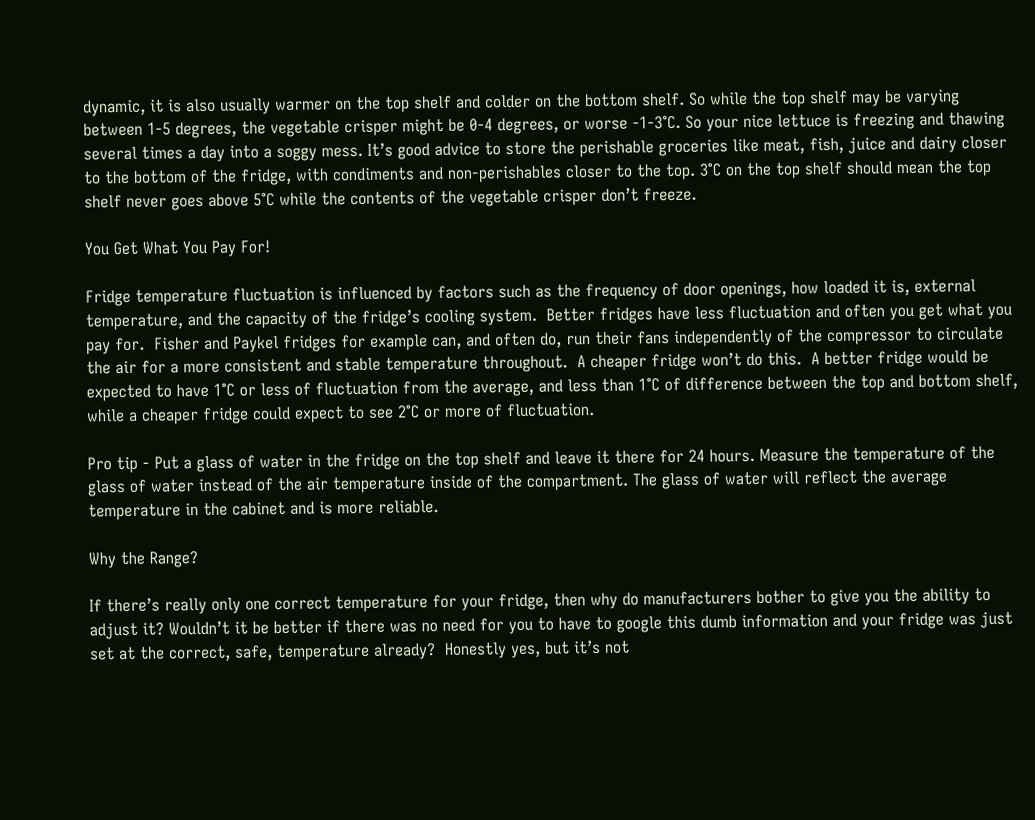dynamic, it is also usually warmer on the top shelf and colder on the bottom shelf. So while the top shelf may be varying between 1-5 degrees, the vegetable crisper might be 0-4 degrees, or worse -1-3°C. So your nice lettuce is freezing and thawing several times a day into a soggy mess. It’s good advice to store the perishable groceries like meat, fish, juice and dairy closer to the bottom of the fridge, with condiments and non-perishables closer to the top. 3°C on the top shelf should mean the top shelf never goes above 5°C while the contents of the vegetable crisper don’t freeze.

You Get What You Pay For!

Fridge temperature fluctuation is influenced by factors such as the frequency of door openings, how loaded it is, external temperature, and the capacity of the fridge’s cooling system.  Better fridges have less fluctuation and often you get what you pay for.  Fisher and Paykel fridges for example can, and often do, run their fans independently of the compressor to circulate the air for a more consistent and stable temperature throughout.  A cheaper fridge won’t do this.  A better fridge would be expected to have 1°C or less of fluctuation from the average, and less than 1°C of difference between the top and bottom shelf, while a cheaper fridge could expect to see 2°C or more of fluctuation.

Pro tip - Put a glass of water in the fridge on the top shelf and leave it there for 24 hours. Measure the temperature of the glass of water instead of the air temperature inside of the compartment. The glass of water will reflect the average temperature in the cabinet and is more reliable.

Why the Range?

If there’s really only one correct temperature for your fridge, then why do manufacturers bother to give you the ability to adjust it? Wouldn’t it be better if there was no need for you to have to google this dumb information and your fridge was just set at the correct, safe, temperature already?  Honestly yes, but it’s not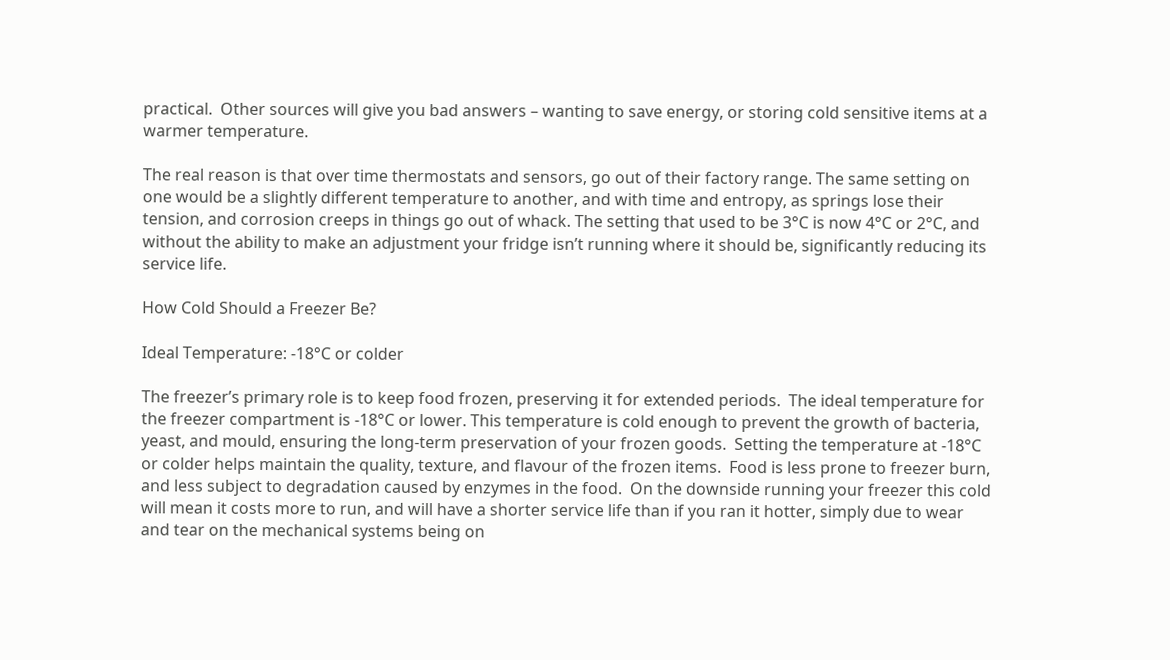practical.  Other sources will give you bad answers – wanting to save energy, or storing cold sensitive items at a warmer temperature.

The real reason is that over time thermostats and sensors, go out of their factory range. The same setting on one would be a slightly different temperature to another, and with time and entropy, as springs lose their tension, and corrosion creeps in things go out of whack. The setting that used to be 3°C is now 4°C or 2°C, and without the ability to make an adjustment your fridge isn’t running where it should be, significantly reducing its service life.

How Cold Should a Freezer Be?

Ideal Temperature: -18°C or colder

The freezer’s primary role is to keep food frozen, preserving it for extended periods.  The ideal temperature for the freezer compartment is -18°C or lower. This temperature is cold enough to prevent the growth of bacteria, yeast, and mould, ensuring the long-term preservation of your frozen goods.  Setting the temperature at -18°C or colder helps maintain the quality, texture, and flavour of the frozen items.  Food is less prone to freezer burn, and less subject to degradation caused by enzymes in the food.  On the downside running your freezer this cold will mean it costs more to run, and will have a shorter service life than if you ran it hotter, simply due to wear and tear on the mechanical systems being on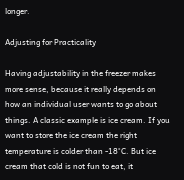longer.

Adjusting for Practicality

Having adjustability in the freezer makes more sense, because it really depends on how an individual user wants to go about things. A classic example is ice cream. If you want to store the ice cream the right temperature is colder than -18°C. But ice cream that cold is not fun to eat, it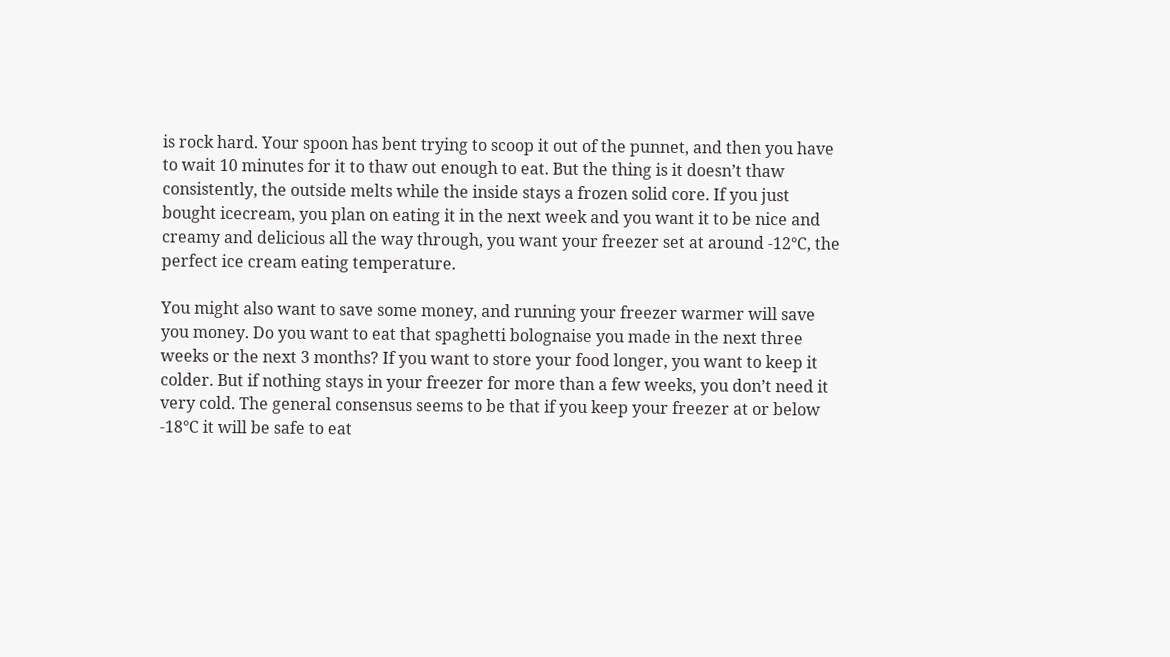is rock hard. Your spoon has bent trying to scoop it out of the punnet, and then you have to wait 10 minutes for it to thaw out enough to eat. But the thing is it doesn’t thaw consistently, the outside melts while the inside stays a frozen solid core. If you just bought icecream, you plan on eating it in the next week and you want it to be nice and creamy and delicious all the way through, you want your freezer set at around -12°C, the perfect ice cream eating temperature.

You might also want to save some money, and running your freezer warmer will save you money. Do you want to eat that spaghetti bolognaise you made in the next three weeks or the next 3 months? If you want to store your food longer, you want to keep it colder. But if nothing stays in your freezer for more than a few weeks, you don’t need it very cold. The general consensus seems to be that if you keep your freezer at or below -18°C it will be safe to eat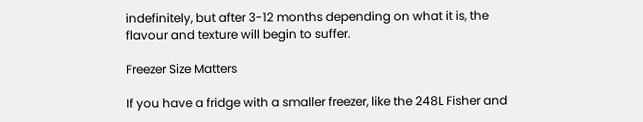indefinitely, but after 3-12 months depending on what it is, the flavour and texture will begin to suffer.

Freezer Size Matters

If you have a fridge with a smaller freezer, like the 248L Fisher and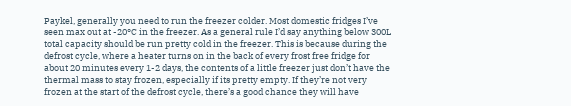Paykel, generally you need to run the freezer colder. Most domestic fridges I’ve seen max out at -20°C in the freezer. As a general rule I’d say anything below 300L total capacity should be run pretty cold in the freezer. This is because during the defrost cycle, where a heater turns on in the back of every frost free fridge for about 20 minutes every 1-2 days, the contents of a little freezer just don’t have the thermal mass to stay frozen, especially if its pretty empty. If they’re not very frozen at the start of the defrost cycle, there’s a good chance they will have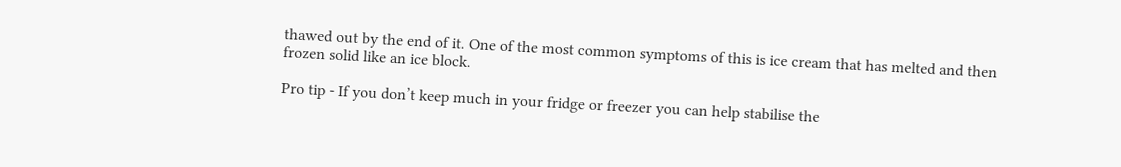thawed out by the end of it. One of the most common symptoms of this is ice cream that has melted and then frozen solid like an ice block.

Pro tip - If you don’t keep much in your fridge or freezer you can help stabilise the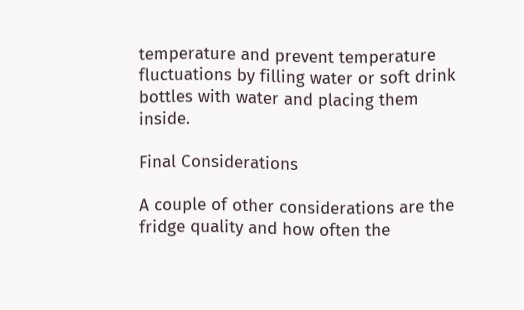temperature and prevent temperature fluctuations by filling water or soft drink bottles with water and placing them inside.

Final Considerations

A couple of other considerations are the fridge quality and how often the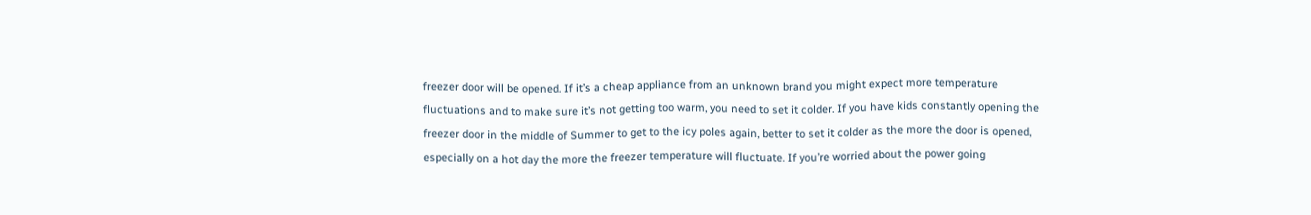freezer door will be opened. If it’s a cheap appliance from an unknown brand you might expect more temperature fluctuations and to make sure it’s not getting too warm, you need to set it colder. If you have kids constantly opening the freezer door in the middle of Summer to get to the icy poles again, better to set it colder as the more the door is opened, especially on a hot day the more the freezer temperature will fluctuate. If you’re worried about the power going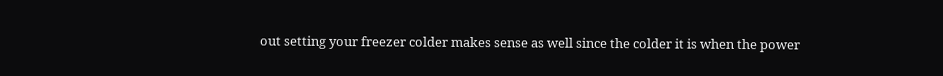out setting your freezer colder makes sense as well since the colder it is when the power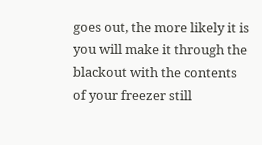goes out, the more likely it is you will make it through the blackout with the contents of your freezer still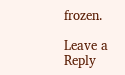frozen.

Leave a Reply